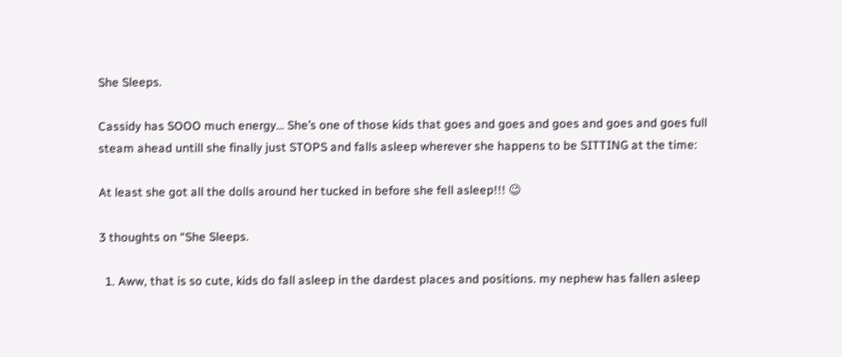She Sleeps.

Cassidy has SOOO much energy… She’s one of those kids that goes and goes and goes and goes and goes full steam ahead untill she finally just STOPS and falls asleep wherever she happens to be SITTING at the time:

At least she got all the dolls around her tucked in before she fell asleep!!! 😉

3 thoughts on “She Sleeps.

  1. Aww, that is so cute, kids do fall asleep in the dardest places and positions. my nephew has fallen asleep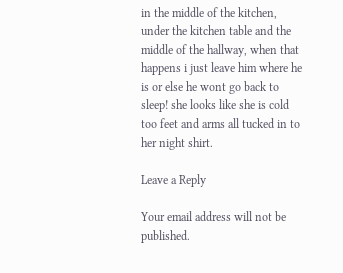in the middle of the kitchen, under the kitchen table and the middle of the hallway, when that happens i just leave him where he is or else he wont go back to sleep! she looks like she is cold too feet and arms all tucked in to her night shirt.

Leave a Reply

Your email address will not be published.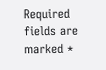Required fields are marked *